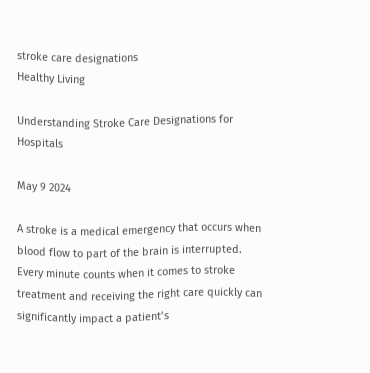stroke care designations
Healthy Living

Understanding Stroke Care Designations for Hospitals

May 9 2024

A stroke is a medical emergency that occurs when blood flow to part of the brain is interrupted. Every minute counts when it comes to stroke treatment and receiving the right care quickly can significantly impact a patient’s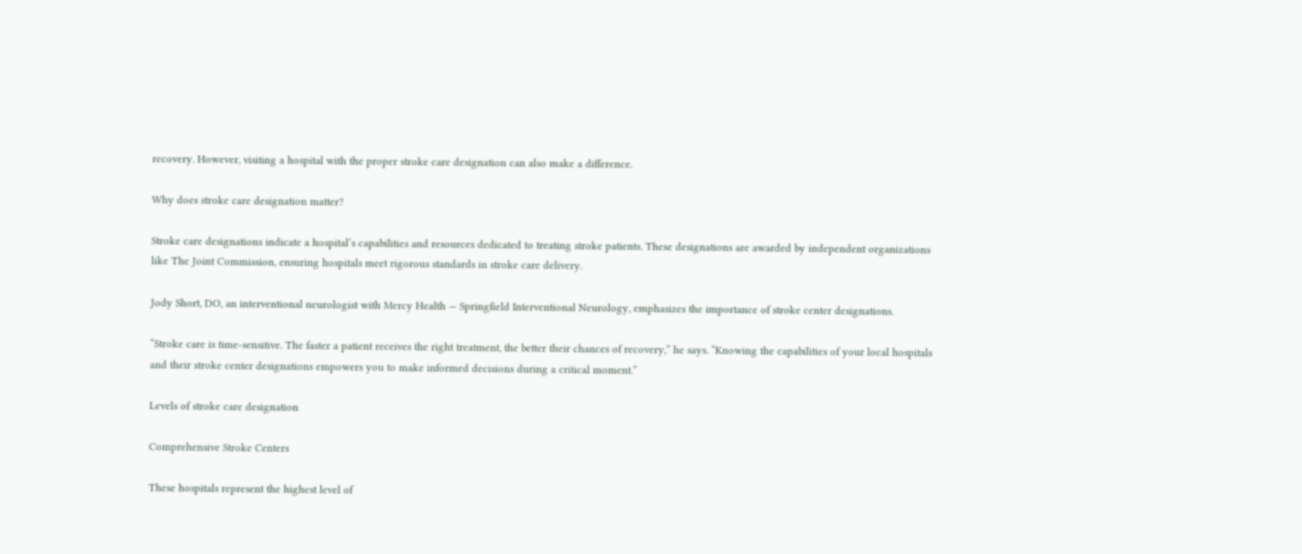recovery. However, visiting a hospital with the proper stroke care designation can also make a difference.

Why does stroke care designation matter?

Stroke care designations indicate a hospital’s capabilities and resources dedicated to treating stroke patients. These designations are awarded by independent organizations like The Joint Commission, ensuring hospitals meet rigorous standards in stroke care delivery.

Jody Short, DO, an interventional neurologist with Mercy Health — Springfield Interventional Neurology, emphasizes the importance of stroke center designations.

“Stroke care is time-sensitive. The faster a patient receives the right treatment, the better their chances of recovery,” he says. “Knowing the capabilities of your local hospitals and their stroke center designations empowers you to make informed decisions during a critical moment.”

Levels of stroke care designation

Comprehensive Stroke Centers

These hospitals represent the highest level of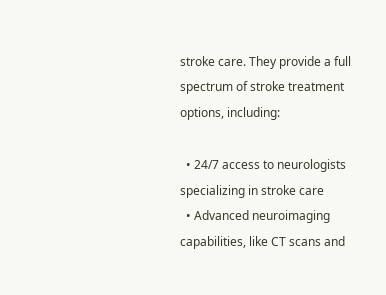stroke care. They provide a full spectrum of stroke treatment options, including:

  • 24/7 access to neurologists specializing in stroke care
  • Advanced neuroimaging capabilities, like CT scans and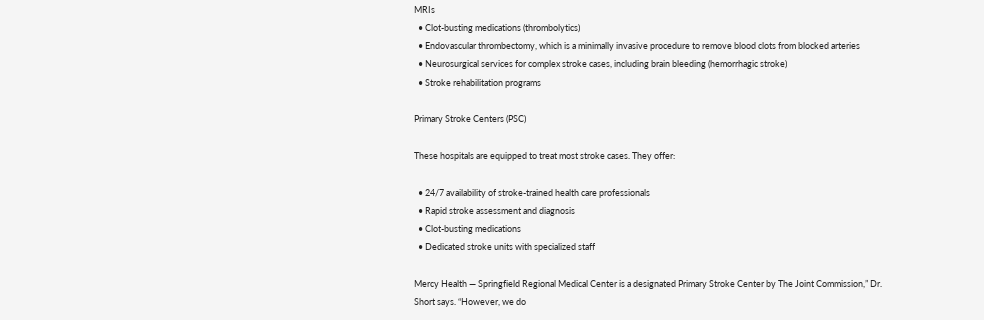MRIs
  • Clot-busting medications (thrombolytics)
  • Endovascular thrombectomy, which is a minimally invasive procedure to remove blood clots from blocked arteries
  • Neurosurgical services for complex stroke cases, including brain bleeding (hemorrhagic stroke)
  • Stroke rehabilitation programs

Primary Stroke Centers (PSC)

These hospitals are equipped to treat most stroke cases. They offer:

  • 24/7 availability of stroke-trained health care professionals
  • Rapid stroke assessment and diagnosis
  • Clot-busting medications
  • Dedicated stroke units with specialized staff

Mercy Health — Springfield Regional Medical Center is a designated Primary Stroke Center by The Joint Commission,” Dr. Short says. “However, we do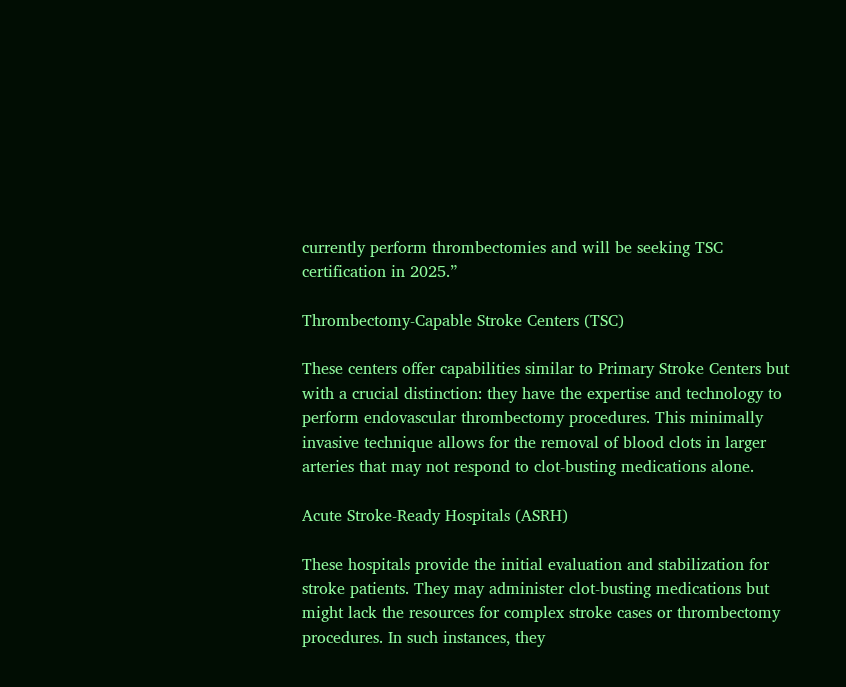currently perform thrombectomies and will be seeking TSC certification in 2025.”

Thrombectomy-Capable Stroke Centers (TSC)

These centers offer capabilities similar to Primary Stroke Centers but with a crucial distinction: they have the expertise and technology to perform endovascular thrombectomy procedures. This minimally invasive technique allows for the removal of blood clots in larger arteries that may not respond to clot-busting medications alone.

Acute Stroke-Ready Hospitals (ASRH)

These hospitals provide the initial evaluation and stabilization for stroke patients. They may administer clot-busting medications but might lack the resources for complex stroke cases or thrombectomy procedures. In such instances, they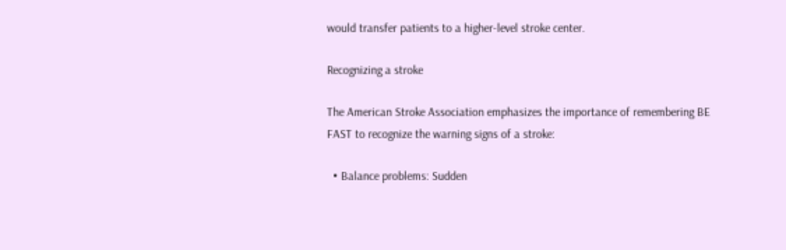would transfer patients to a higher-level stroke center.

Recognizing a stroke

The American Stroke Association emphasizes the importance of remembering BE FAST to recognize the warning signs of a stroke:

  • Balance problems: Sudden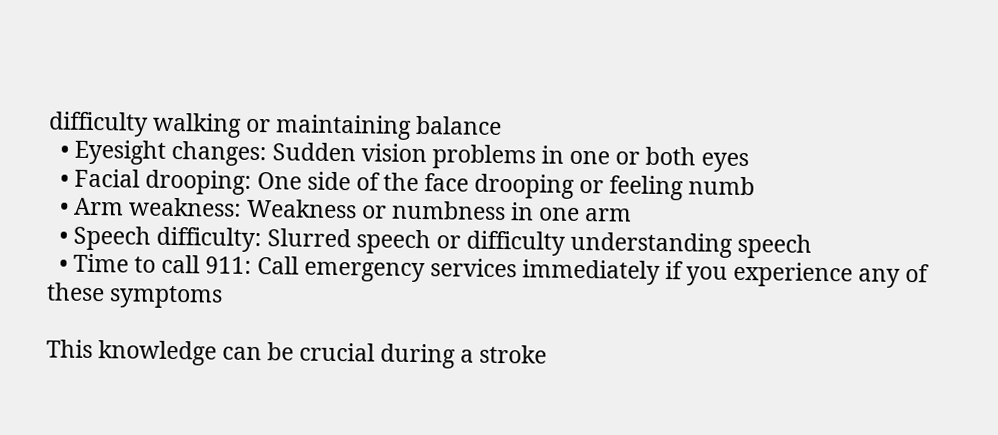difficulty walking or maintaining balance
  • Eyesight changes: Sudden vision problems in one or both eyes
  • Facial drooping: One side of the face drooping or feeling numb
  • Arm weakness: Weakness or numbness in one arm
  • Speech difficulty: Slurred speech or difficulty understanding speech
  • Time to call 911: Call emergency services immediately if you experience any of these symptoms

This knowledge can be crucial during a stroke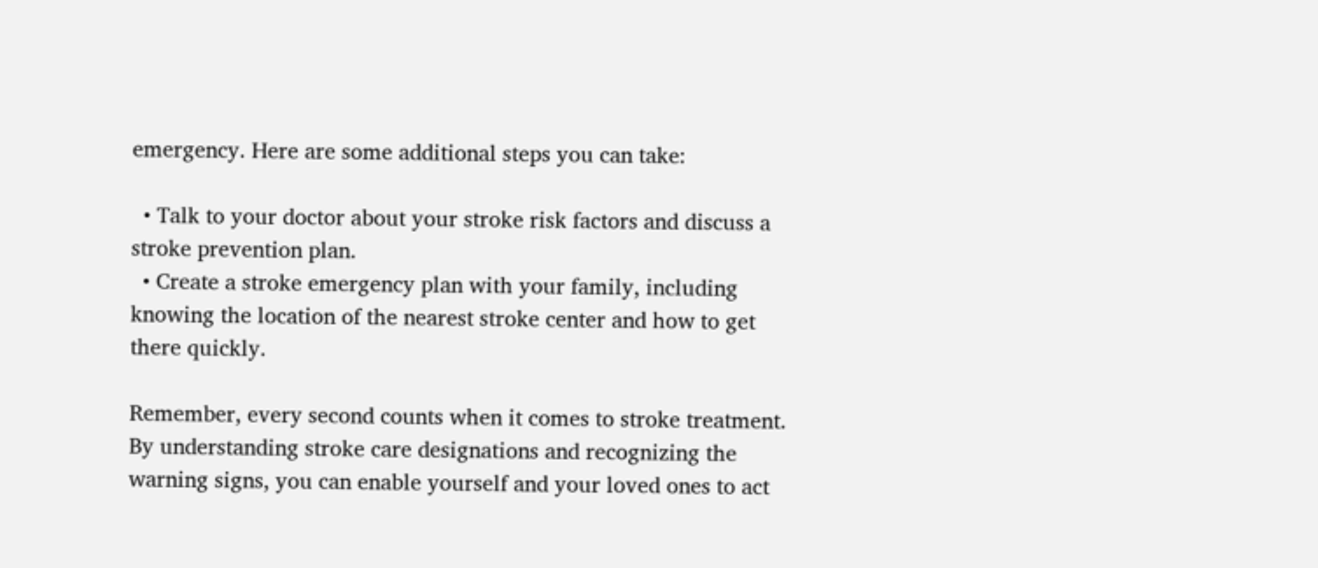emergency. Here are some additional steps you can take:

  • Talk to your doctor about your stroke risk factors and discuss a stroke prevention plan.
  • Create a stroke emergency plan with your family, including knowing the location of the nearest stroke center and how to get there quickly.

Remember, every second counts when it comes to stroke treatment. By understanding stroke care designations and recognizing the warning signs, you can enable yourself and your loved ones to act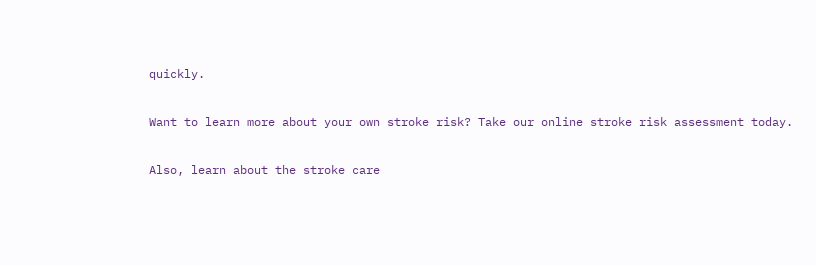quickly.

Want to learn more about your own stroke risk? Take our online stroke risk assessment today.

Also, learn about the stroke care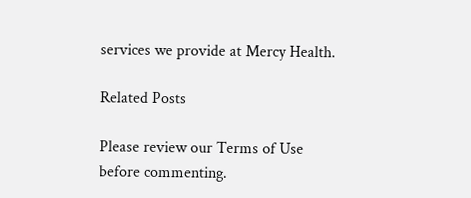services we provide at Mercy Health.

Related Posts

Please review our Terms of Use before commenting.